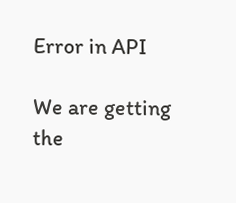Error in API

We are getting the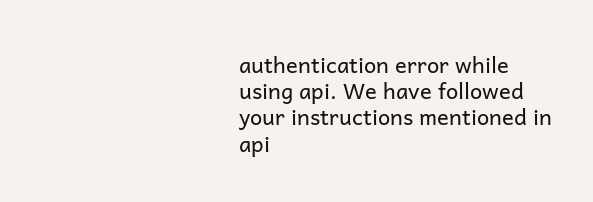authentication error while using api. We have followed your instructions mentioned in api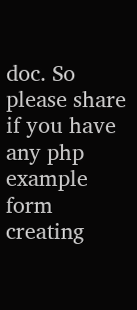doc. So please share if you have any php example form creating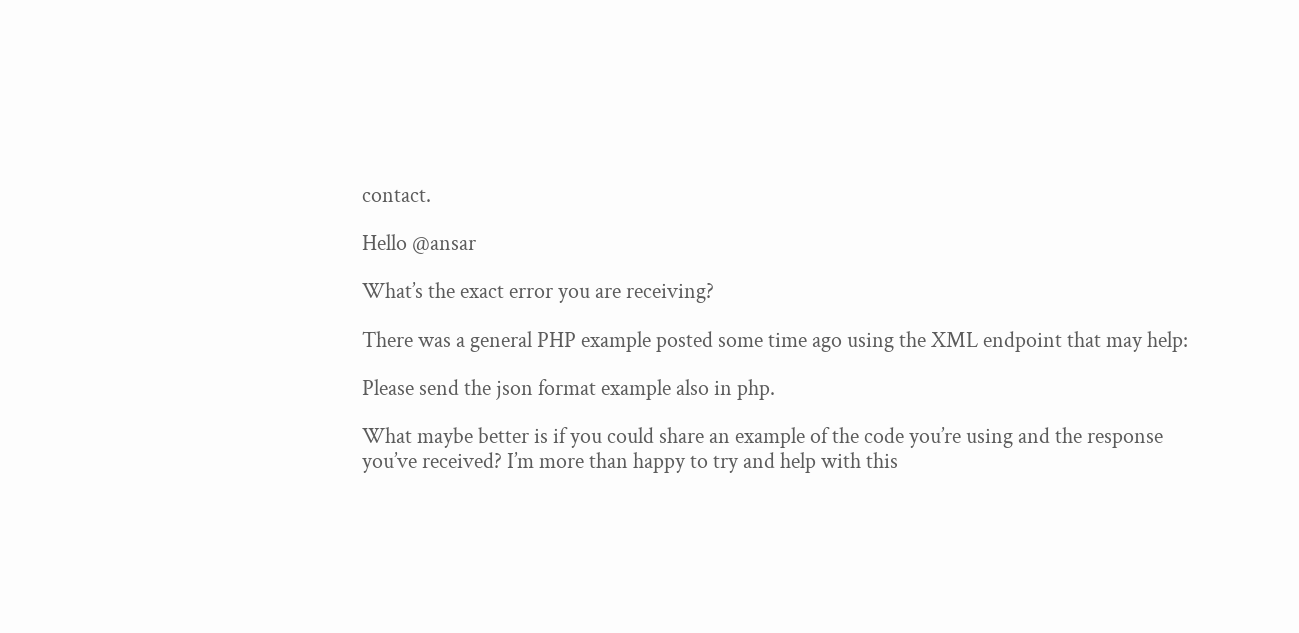contact.

Hello @ansar

What’s the exact error you are receiving?

There was a general PHP example posted some time ago using the XML endpoint that may help:

Please send the json format example also in php.

What maybe better is if you could share an example of the code you’re using and the response you’ve received? I’m more than happy to try and help with this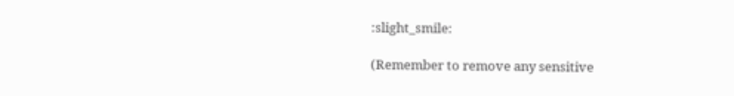:slight_smile:

(Remember to remove any sensitive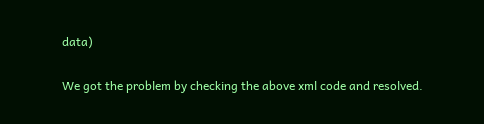data)

We got the problem by checking the above xml code and resolved.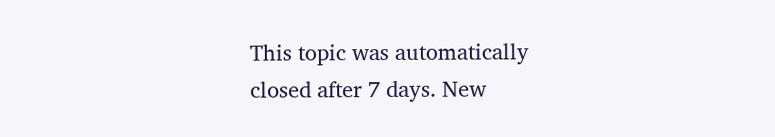This topic was automatically closed after 7 days. New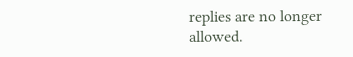replies are no longer allowed.